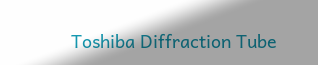Toshiba Diffraction Tube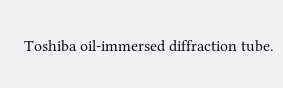Toshiba oil-immersed diffraction tube.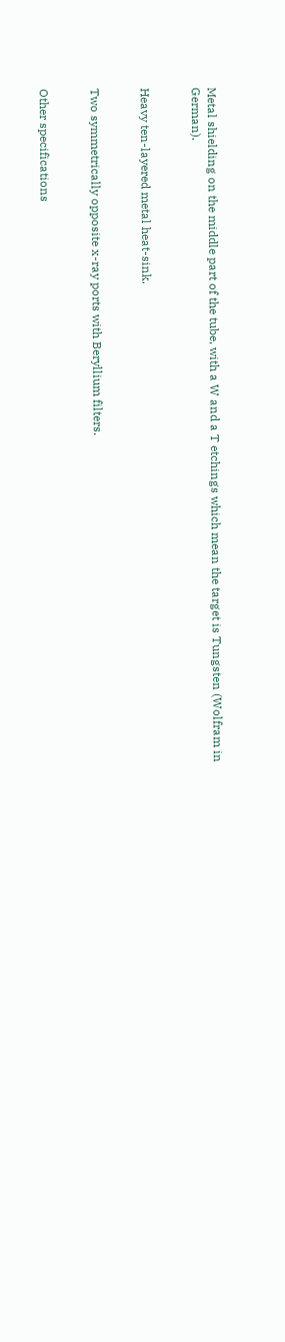Metal shielding on the middle part of the tube, with a W and a T etchings which mean the target is Tungsten (Wolfram in German).


Heavy ten-layered metal heat-sink.


Two symmetrically opposite x-ray ports with Beryllium filters.


Other specifications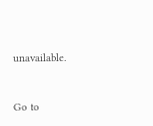unavailable.


Go to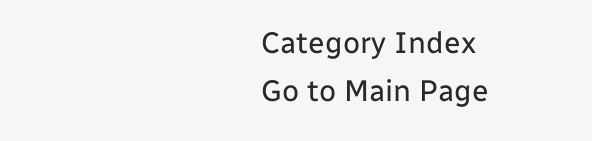Category Index
Go to Main Page